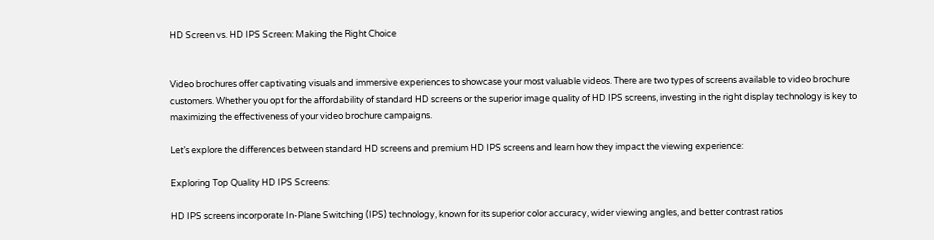HD Screen vs. HD IPS Screen: Making the Right Choice


Video brochures offer captivating visuals and immersive experiences to showcase your most valuable videos. There are two types of screens available to video brochure customers. Whether you opt for the affordability of standard HD screens or the superior image quality of HD IPS screens, investing in the right display technology is key to maximizing the effectiveness of your video brochure campaigns.

Let’s explore the differences between standard HD screens and premium HD IPS screens and learn how they impact the viewing experience:

Exploring Top Quality HD IPS Screens:

HD IPS screens incorporate In-Plane Switching (IPS) technology, known for its superior color accuracy, wider viewing angles, and better contrast ratios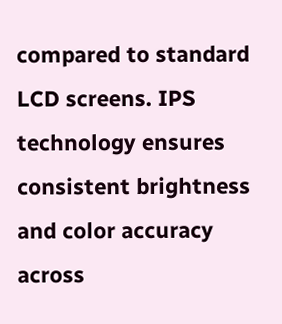compared to standard LCD screens. IPS technology ensures consistent brightness and color accuracy across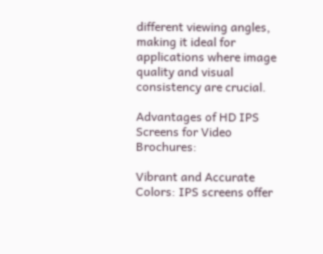different viewing angles, making it ideal for applications where image quality and visual consistency are crucial.

Advantages of HD IPS Screens for Video Brochures:

Vibrant and Accurate Colors: IPS screens offer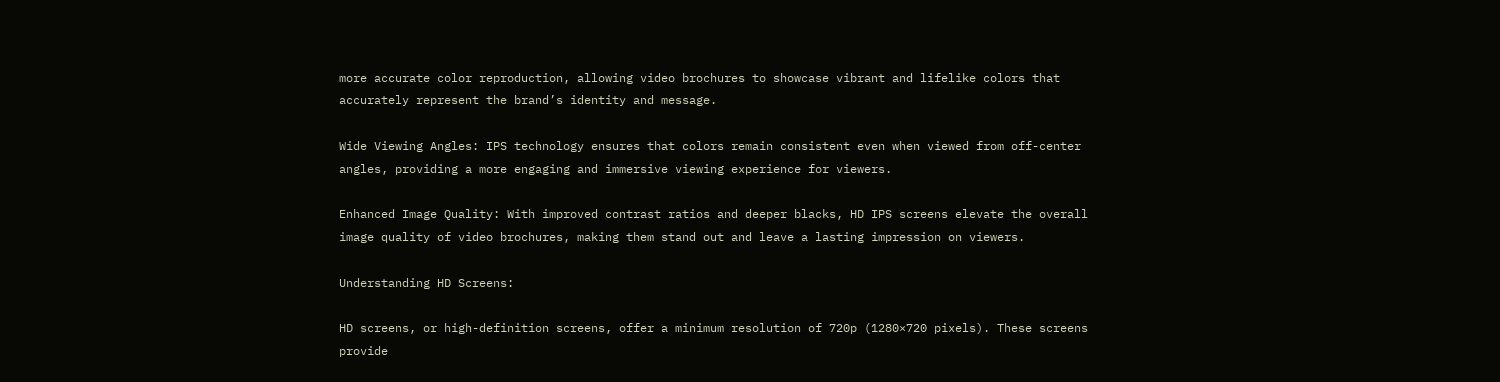more accurate color reproduction, allowing video brochures to showcase vibrant and lifelike colors that accurately represent the brand’s identity and message.

Wide Viewing Angles: IPS technology ensures that colors remain consistent even when viewed from off-center angles, providing a more engaging and immersive viewing experience for viewers.

Enhanced Image Quality: With improved contrast ratios and deeper blacks, HD IPS screens elevate the overall image quality of video brochures, making them stand out and leave a lasting impression on viewers.

Understanding HD Screens:

HD screens, or high-definition screens, offer a minimum resolution of 720p (1280×720 pixels). These screens provide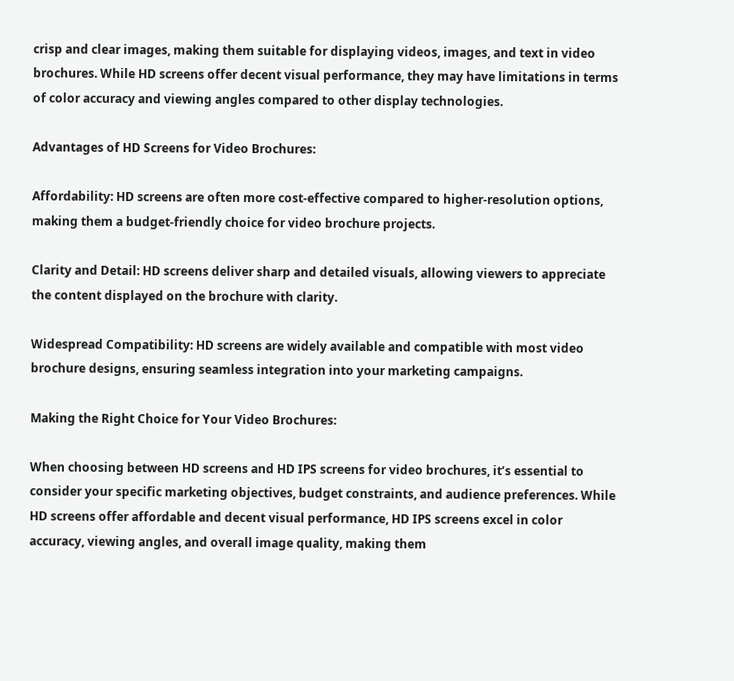crisp and clear images, making them suitable for displaying videos, images, and text in video brochures. While HD screens offer decent visual performance, they may have limitations in terms of color accuracy and viewing angles compared to other display technologies.

Advantages of HD Screens for Video Brochures:

Affordability: HD screens are often more cost-effective compared to higher-resolution options, making them a budget-friendly choice for video brochure projects.

Clarity and Detail: HD screens deliver sharp and detailed visuals, allowing viewers to appreciate the content displayed on the brochure with clarity.

Widespread Compatibility: HD screens are widely available and compatible with most video brochure designs, ensuring seamless integration into your marketing campaigns.

Making the Right Choice for Your Video Brochures:

When choosing between HD screens and HD IPS screens for video brochures, it’s essential to consider your specific marketing objectives, budget constraints, and audience preferences. While HD screens offer affordable and decent visual performance, HD IPS screens excel in color accuracy, viewing angles, and overall image quality, making them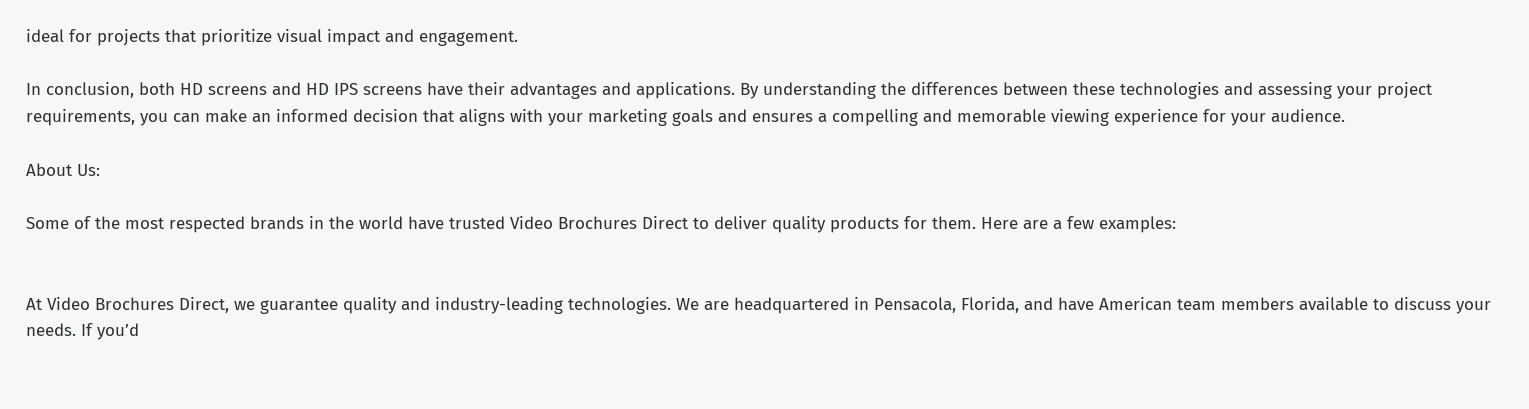ideal for projects that prioritize visual impact and engagement.

In conclusion, both HD screens and HD IPS screens have their advantages and applications. By understanding the differences between these technologies and assessing your project requirements, you can make an informed decision that aligns with your marketing goals and ensures a compelling and memorable viewing experience for your audience.

About Us:

Some of the most respected brands in the world have trusted Video Brochures Direct to deliver quality products for them. Here are a few examples:


At Video Brochures Direct, we guarantee quality and industry-leading technologies. We are headquartered in Pensacola, Florida, and have American team members available to discuss your needs. If you’d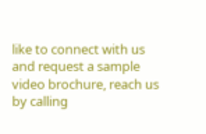like to connect with us and request a sample video brochure, reach us by calling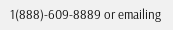1(888)-609-8889 or emailing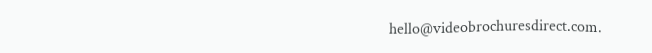hello@videobrochuresdirect.com.